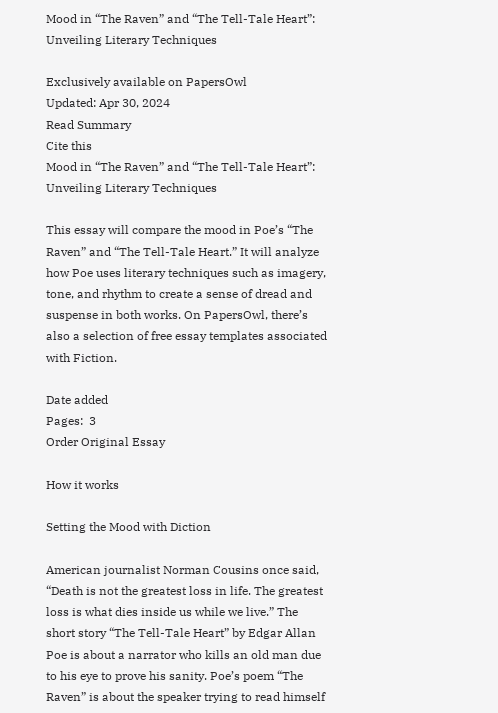Mood in “The Raven” and “The Tell-Tale Heart”: Unveiling Literary Techniques

Exclusively available on PapersOwl
Updated: Apr 30, 2024
Read Summary
Cite this
Mood in “The Raven” and “The Tell-Tale Heart”: Unveiling Literary Techniques

This essay will compare the mood in Poe’s “The Raven” and “The Tell-Tale Heart.” It will analyze how Poe uses literary techniques such as imagery, tone, and rhythm to create a sense of dread and suspense in both works. On PapersOwl, there’s also a selection of free essay templates associated with Fiction.

Date added
Pages:  3
Order Original Essay

How it works

Setting the Mood with Diction

American journalist Norman Cousins once said, “Death is not the greatest loss in life. The greatest loss is what dies inside us while we live.” The short story “The Tell-Tale Heart” by Edgar Allan Poe is about a narrator who kills an old man due to his eye to prove his sanity. Poe’s poem “The Raven” is about the speaker trying to read himself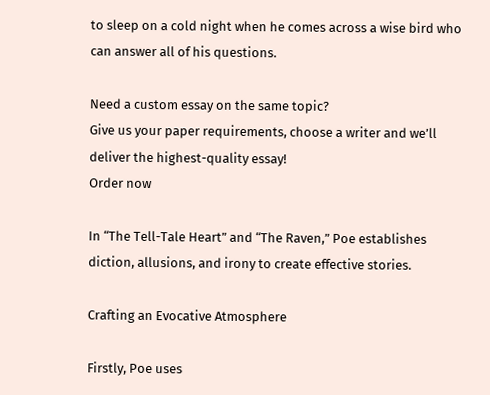to sleep on a cold night when he comes across a wise bird who can answer all of his questions.

Need a custom essay on the same topic?
Give us your paper requirements, choose a writer and we’ll deliver the highest-quality essay!
Order now

In “The Tell-Tale Heart” and “The Raven,” Poe establishes diction, allusions, and irony to create effective stories.

Crafting an Evocative Atmosphere

Firstly, Poe uses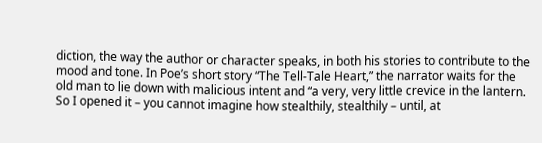diction, the way the author or character speaks, in both his stories to contribute to the mood and tone. In Poe’s short story “The Tell-Tale Heart,” the narrator waits for the old man to lie down with malicious intent and “a very, very little crevice in the lantern. So I opened it – you cannot imagine how stealthily, stealthily – until, at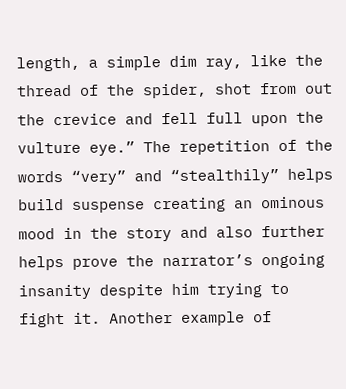length, a simple dim ray, like the thread of the spider, shot from out the crevice and fell full upon the vulture eye.” The repetition of the words “very” and “stealthily” helps build suspense creating an ominous mood in the story and also further helps prove the narrator’s ongoing insanity despite him trying to fight it. Another example of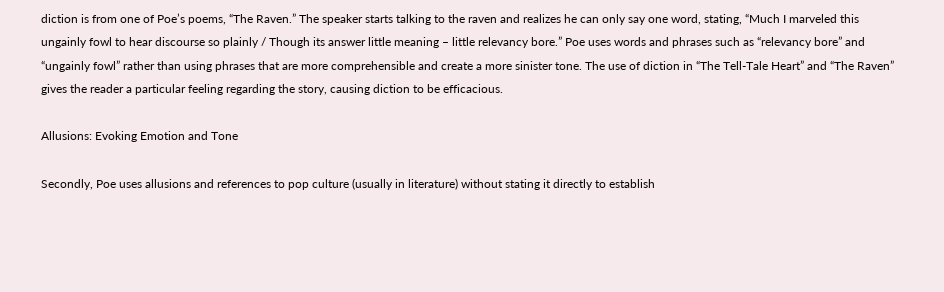diction is from one of Poe’s poems, “The Raven.” The speaker starts talking to the raven and realizes he can only say one word, stating, “Much I marveled this ungainly fowl to hear discourse so plainly / Though its answer little meaning – little relevancy bore.” Poe uses words and phrases such as “relevancy bore” and “ungainly fowl” rather than using phrases that are more comprehensible and create a more sinister tone. The use of diction in “The Tell-Tale Heart” and “The Raven” gives the reader a particular feeling regarding the story, causing diction to be efficacious.

Allusions: Evoking Emotion and Tone

Secondly, Poe uses allusions and references to pop culture (usually in literature) without stating it directly to establish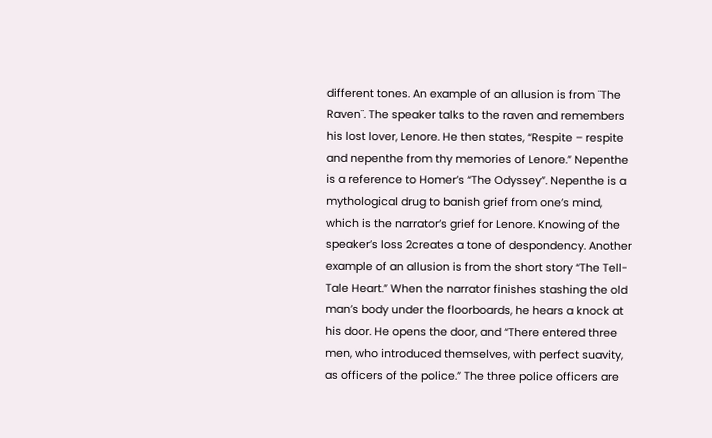different tones. An example of an allusion is from ¨The Raven¨. The speaker talks to the raven and remembers his lost lover, Lenore. He then states, “Respite – respite and nepenthe from thy memories of Lenore.” Nepenthe is a reference to Homer’s “The Odyssey”. Nepenthe is a mythological drug to banish grief from one’s mind, which is the narrator’s grief for Lenore. Knowing of the speaker’s loss 2creates a tone of despondency. Another example of an allusion is from the short story “The Tell-Tale Heart.” When the narrator finishes stashing the old man’s body under the floorboards, he hears a knock at his door. He opens the door, and “There entered three men, who introduced themselves, with perfect suavity, as officers of the police.” The three police officers are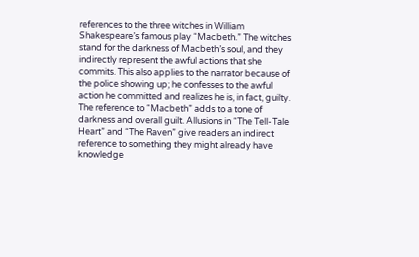references to the three witches in William Shakespeare’s famous play “Macbeth.” The witches stand for the darkness of Macbeth’s soul, and they indirectly represent the awful actions that she commits. This also applies to the narrator because of the police showing up; he confesses to the awful action he committed and realizes he is, in fact, guilty. The reference to “Macbeth” adds to a tone of darkness and overall guilt. Allusions in “The Tell-Tale Heart” and “The Raven” give readers an indirect reference to something they might already have knowledge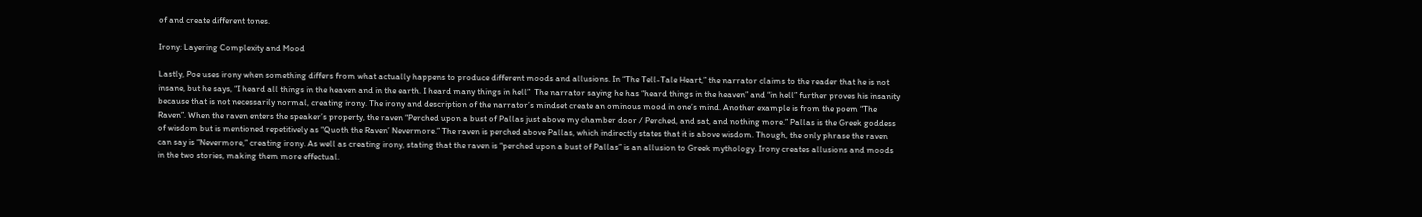of and create different tones.

Irony: Layering Complexity and Mood

Lastly, Poe uses irony when something differs from what actually happens to produce different moods and allusions. In “The Tell-Tale Heart,” the narrator claims to the reader that he is not insane, but he says, “I heard all things in the heaven and in the earth. I heard many things in hell”  The narrator saying he has “heard things in the heaven” and “in hell” further proves his insanity because that is not necessarily normal, creating irony. The irony and description of the narrator’s mindset create an ominous mood in one’s mind. Another example is from the poem “The Raven”. When the raven enters the speaker’s property, the raven “Perched upon a bust of Pallas just above my chamber door / Perched, and sat, and nothing more.” Pallas is the Greek goddess of wisdom but is mentioned repetitively as “Quoth the Raven’ Nevermore.” The raven is perched above Pallas, which indirectly states that it is above wisdom. Though, the only phrase the raven can say is “Nevermore,” creating irony. As well as creating irony, stating that the raven is “perched upon a bust of Pallas” is an allusion to Greek mythology. Irony creates allusions and moods in the two stories, making them more effectual.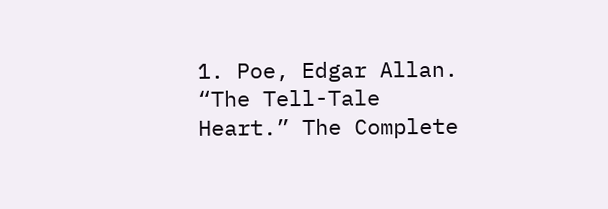1. Poe, Edgar Allan. “The Tell-Tale Heart.” The Complete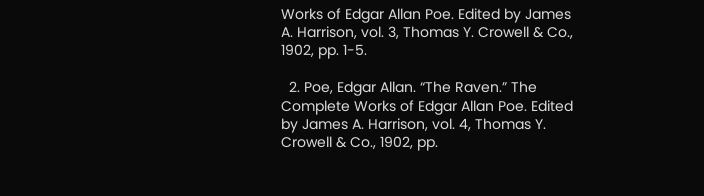Works of Edgar Allan Poe. Edited by James A. Harrison, vol. 3, Thomas Y. Crowell & Co., 1902, pp. 1-5.

  2. Poe, Edgar Allan. “The Raven.” The Complete Works of Edgar Allan Poe. Edited by James A. Harrison, vol. 4, Thomas Y. Crowell & Co., 1902, pp.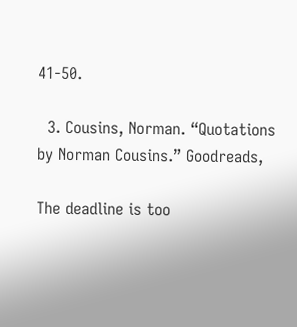41-50.

  3. Cousins, Norman. “Quotations by Norman Cousins.” Goodreads,

The deadline is too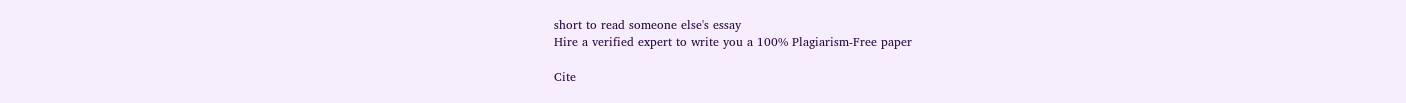short to read someone else's essay
Hire a verified expert to write you a 100% Plagiarism-Free paper

Cite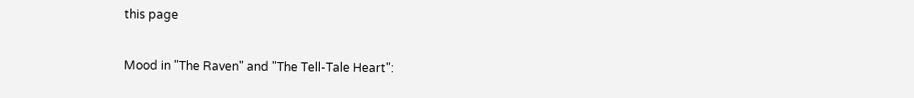this page

Mood in "The Raven" and "The Tell-Tale Heart":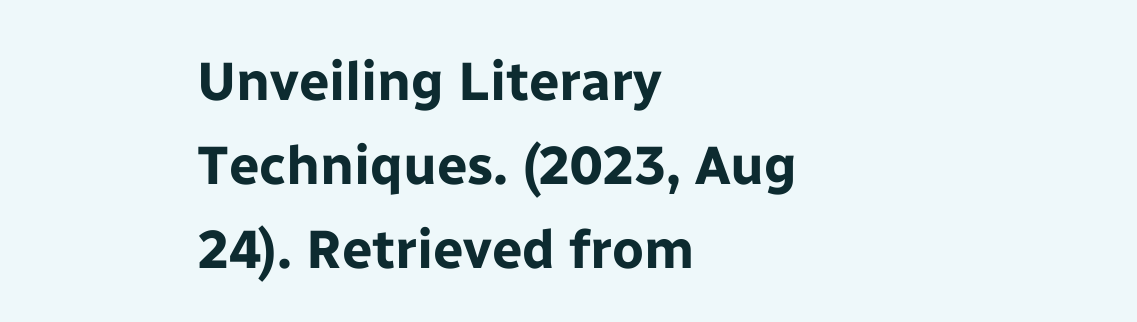Unveiling Literary Techniques. (2023, Aug 24). Retrieved from